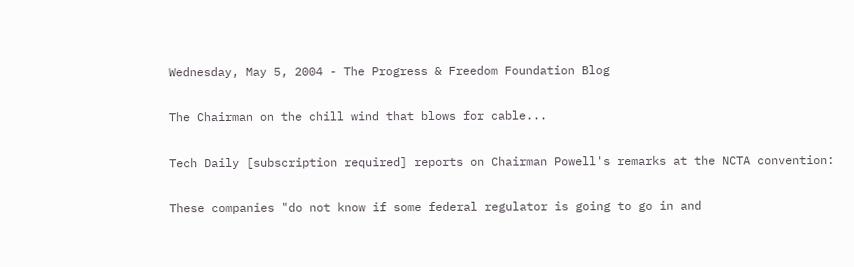Wednesday, May 5, 2004 - The Progress & Freedom Foundation Blog

The Chairman on the chill wind that blows for cable...

Tech Daily [subscription required] reports on Chairman Powell's remarks at the NCTA convention:

These companies "do not know if some federal regulator is going to go in and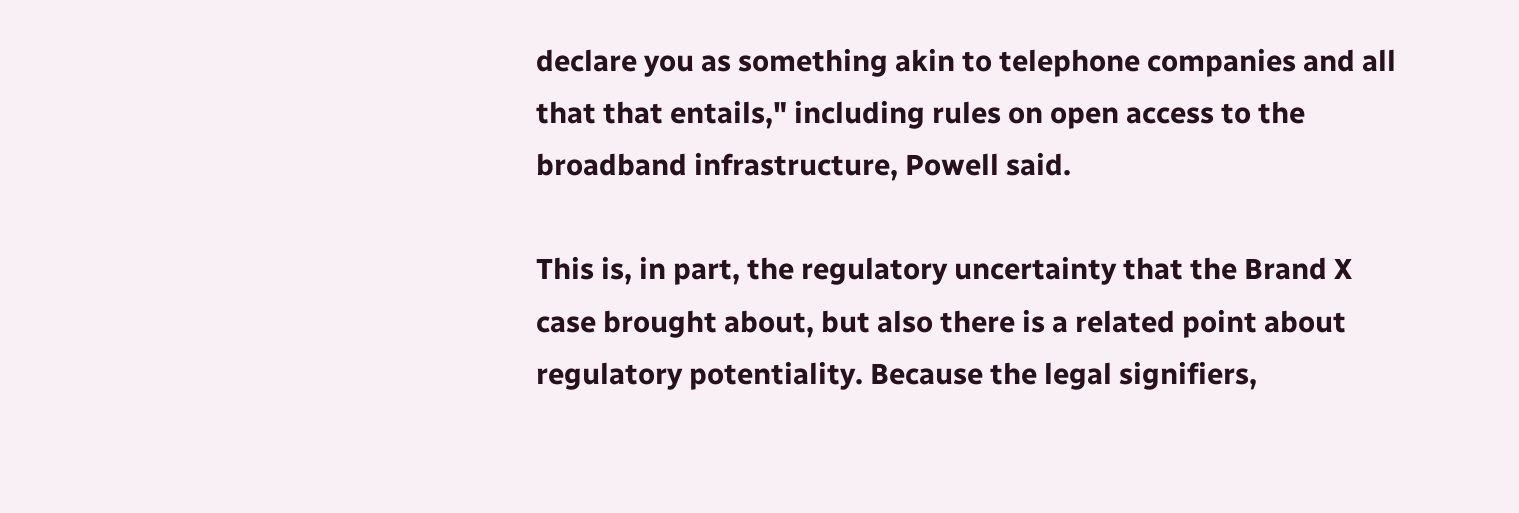declare you as something akin to telephone companies and all that that entails," including rules on open access to the broadband infrastructure, Powell said.

This is, in part, the regulatory uncertainty that the Brand X case brought about, but also there is a related point about regulatory potentiality. Because the legal signifiers,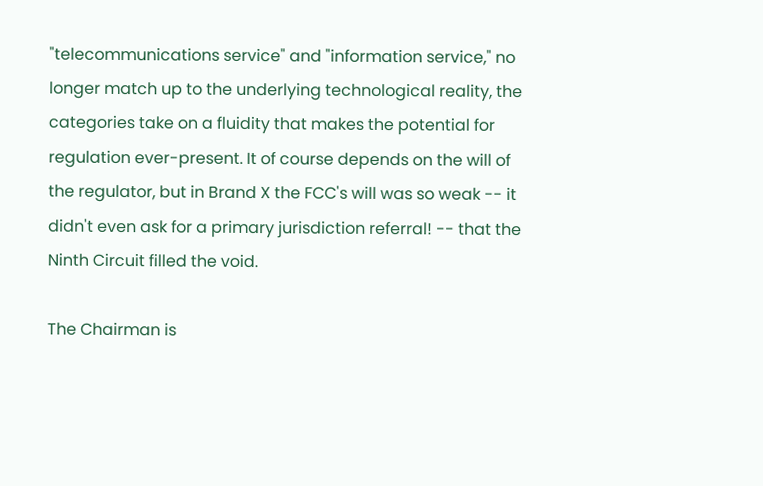"telecommunications service" and "information service," no longer match up to the underlying technological reality, the categories take on a fluidity that makes the potential for regulation ever-present. It of course depends on the will of the regulator, but in Brand X the FCC's will was so weak -- it didn't even ask for a primary jurisdiction referral! -- that the Ninth Circuit filled the void.

The Chairman is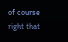of course right that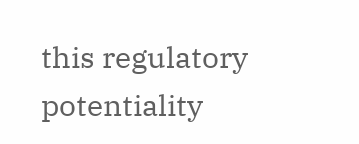this regulatory potentiality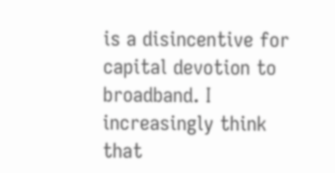is a disincentive for capital devotion to broadband. I increasingly think that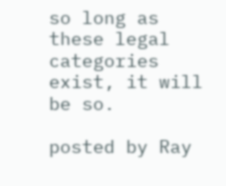so long as these legal categories exist, it will be so.

posted by Ray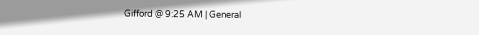Gifford @ 9:25 AM | General